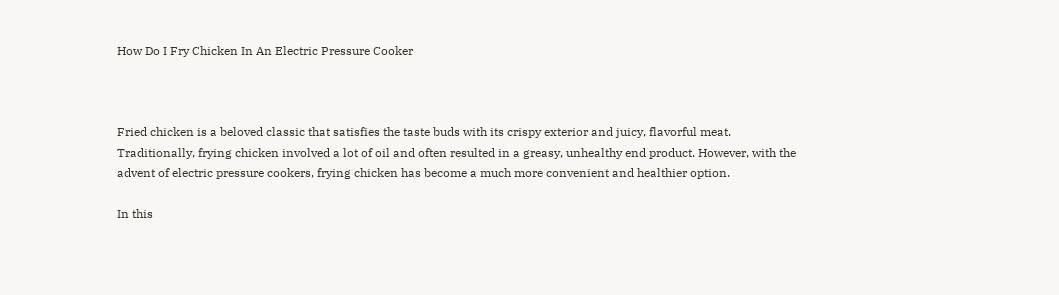How Do I Fry Chicken In An Electric Pressure Cooker



Fried chicken is a beloved classic that satisfies the taste buds with its crispy exterior and juicy, flavorful meat. Traditionally, frying chicken involved a lot of oil and often resulted in a greasy, unhealthy end product. However, with the advent of electric pressure cookers, frying chicken has become a much more convenient and healthier option.

In this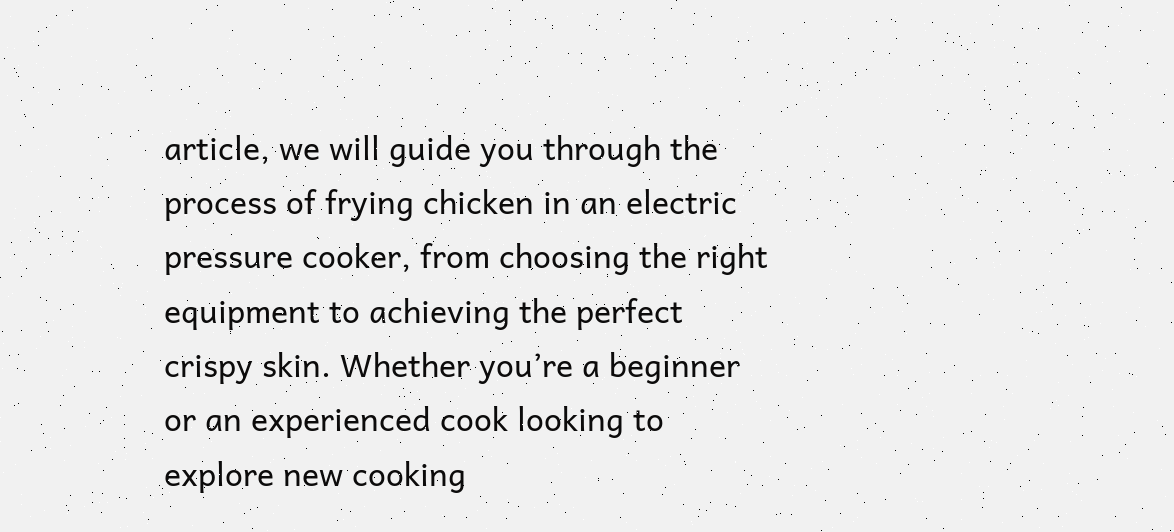article, we will guide you through the process of frying chicken in an electric pressure cooker, from choosing the right equipment to achieving the perfect crispy skin. Whether you’re a beginner or an experienced cook looking to explore new cooking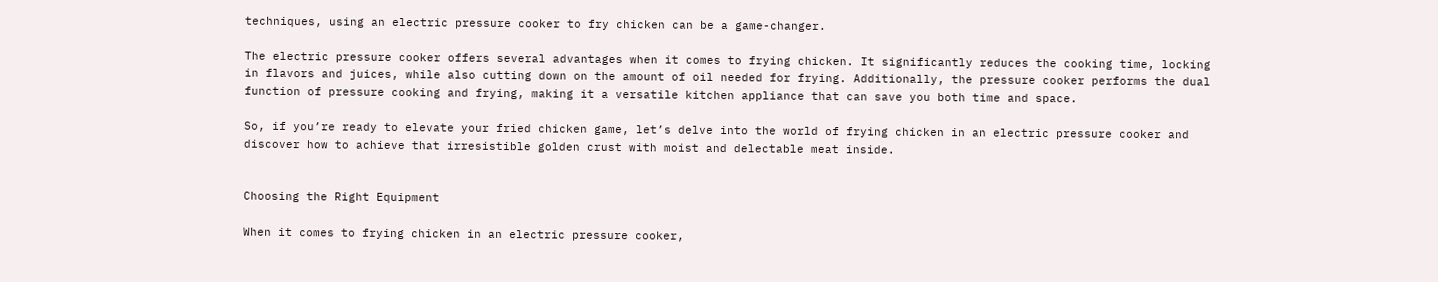techniques, using an electric pressure cooker to fry chicken can be a game-changer.

The electric pressure cooker offers several advantages when it comes to frying chicken. It significantly reduces the cooking time, locking in flavors and juices, while also cutting down on the amount of oil needed for frying. Additionally, the pressure cooker performs the dual function of pressure cooking and frying, making it a versatile kitchen appliance that can save you both time and space.

So, if you’re ready to elevate your fried chicken game, let’s delve into the world of frying chicken in an electric pressure cooker and discover how to achieve that irresistible golden crust with moist and delectable meat inside.


Choosing the Right Equipment

When it comes to frying chicken in an electric pressure cooker,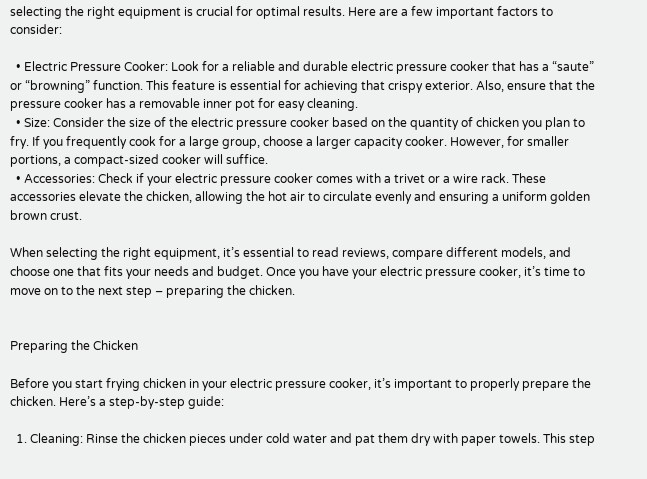selecting the right equipment is crucial for optimal results. Here are a few important factors to consider:

  • Electric Pressure Cooker: Look for a reliable and durable electric pressure cooker that has a “saute” or “browning” function. This feature is essential for achieving that crispy exterior. Also, ensure that the pressure cooker has a removable inner pot for easy cleaning.
  • Size: Consider the size of the electric pressure cooker based on the quantity of chicken you plan to fry. If you frequently cook for a large group, choose a larger capacity cooker. However, for smaller portions, a compact-sized cooker will suffice.
  • Accessories: Check if your electric pressure cooker comes with a trivet or a wire rack. These accessories elevate the chicken, allowing the hot air to circulate evenly and ensuring a uniform golden brown crust.

When selecting the right equipment, it’s essential to read reviews, compare different models, and choose one that fits your needs and budget. Once you have your electric pressure cooker, it’s time to move on to the next step – preparing the chicken.


Preparing the Chicken

Before you start frying chicken in your electric pressure cooker, it’s important to properly prepare the chicken. Here’s a step-by-step guide:

  1. Cleaning: Rinse the chicken pieces under cold water and pat them dry with paper towels. This step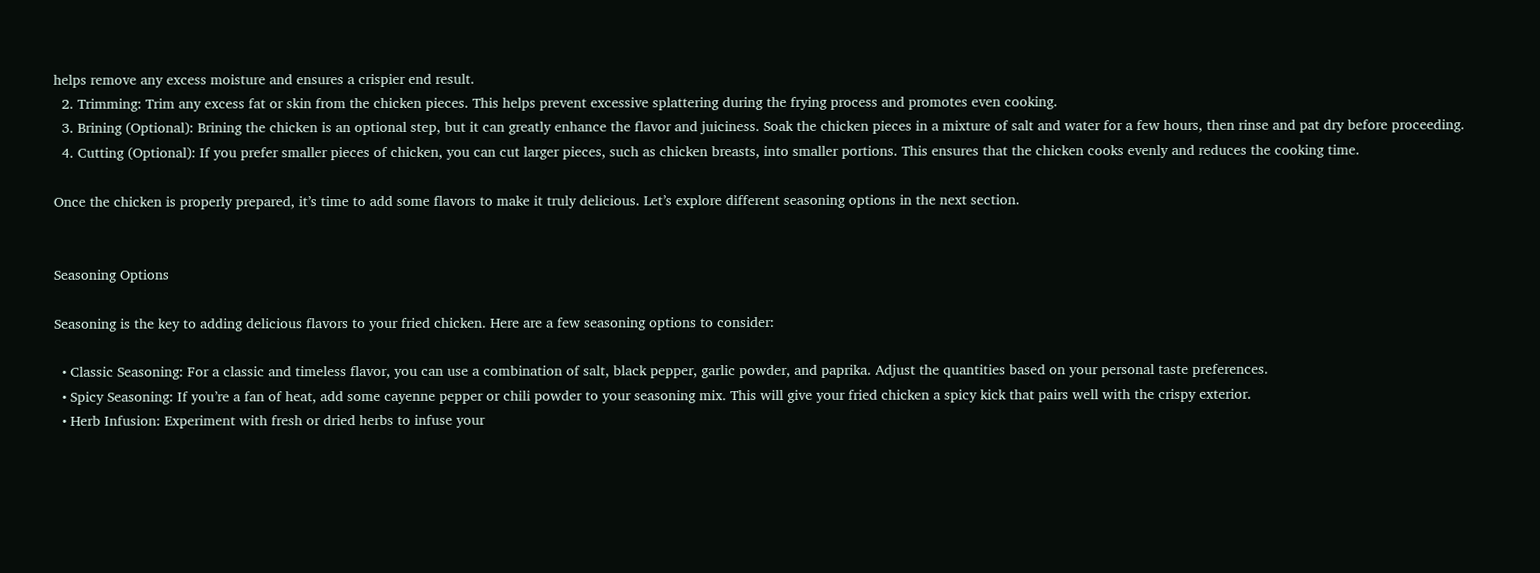helps remove any excess moisture and ensures a crispier end result.
  2. Trimming: Trim any excess fat or skin from the chicken pieces. This helps prevent excessive splattering during the frying process and promotes even cooking.
  3. Brining (Optional): Brining the chicken is an optional step, but it can greatly enhance the flavor and juiciness. Soak the chicken pieces in a mixture of salt and water for a few hours, then rinse and pat dry before proceeding.
  4. Cutting (Optional): If you prefer smaller pieces of chicken, you can cut larger pieces, such as chicken breasts, into smaller portions. This ensures that the chicken cooks evenly and reduces the cooking time.

Once the chicken is properly prepared, it’s time to add some flavors to make it truly delicious. Let’s explore different seasoning options in the next section.


Seasoning Options

Seasoning is the key to adding delicious flavors to your fried chicken. Here are a few seasoning options to consider:

  • Classic Seasoning: For a classic and timeless flavor, you can use a combination of salt, black pepper, garlic powder, and paprika. Adjust the quantities based on your personal taste preferences.
  • Spicy Seasoning: If you’re a fan of heat, add some cayenne pepper or chili powder to your seasoning mix. This will give your fried chicken a spicy kick that pairs well with the crispy exterior.
  • Herb Infusion: Experiment with fresh or dried herbs to infuse your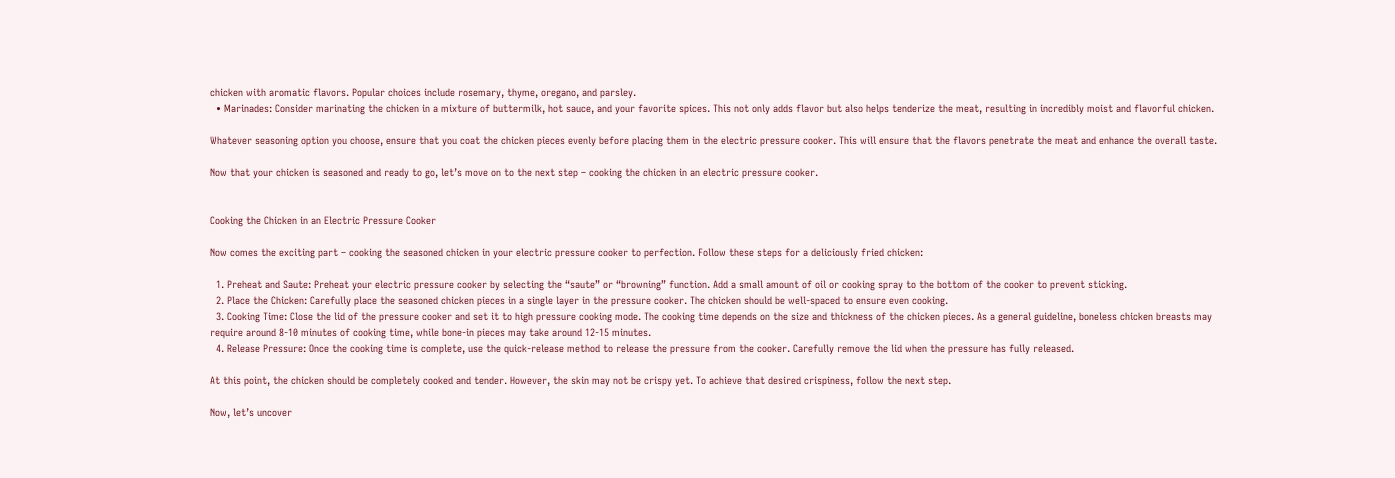chicken with aromatic flavors. Popular choices include rosemary, thyme, oregano, and parsley.
  • Marinades: Consider marinating the chicken in a mixture of buttermilk, hot sauce, and your favorite spices. This not only adds flavor but also helps tenderize the meat, resulting in incredibly moist and flavorful chicken.

Whatever seasoning option you choose, ensure that you coat the chicken pieces evenly before placing them in the electric pressure cooker. This will ensure that the flavors penetrate the meat and enhance the overall taste.

Now that your chicken is seasoned and ready to go, let’s move on to the next step – cooking the chicken in an electric pressure cooker.


Cooking the Chicken in an Electric Pressure Cooker

Now comes the exciting part – cooking the seasoned chicken in your electric pressure cooker to perfection. Follow these steps for a deliciously fried chicken:

  1. Preheat and Saute: Preheat your electric pressure cooker by selecting the “saute” or “browning” function. Add a small amount of oil or cooking spray to the bottom of the cooker to prevent sticking.
  2. Place the Chicken: Carefully place the seasoned chicken pieces in a single layer in the pressure cooker. The chicken should be well-spaced to ensure even cooking.
  3. Cooking Time: Close the lid of the pressure cooker and set it to high pressure cooking mode. The cooking time depends on the size and thickness of the chicken pieces. As a general guideline, boneless chicken breasts may require around 8-10 minutes of cooking time, while bone-in pieces may take around 12-15 minutes.
  4. Release Pressure: Once the cooking time is complete, use the quick-release method to release the pressure from the cooker. Carefully remove the lid when the pressure has fully released.

At this point, the chicken should be completely cooked and tender. However, the skin may not be crispy yet. To achieve that desired crispiness, follow the next step.

Now, let’s uncover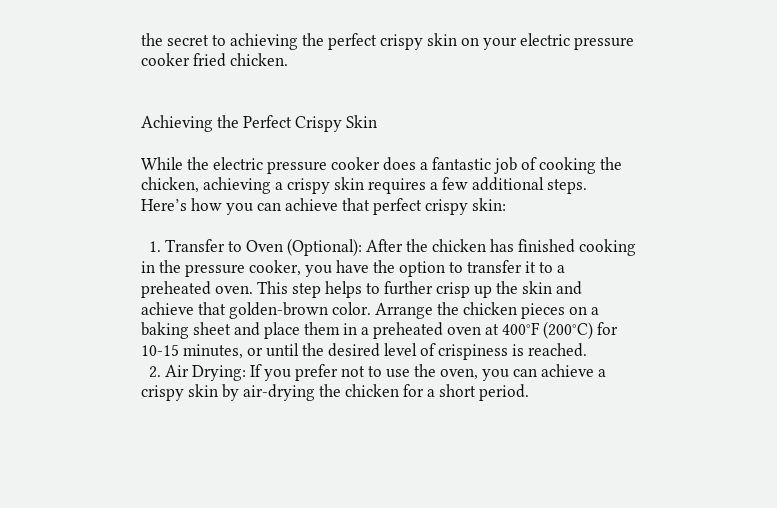the secret to achieving the perfect crispy skin on your electric pressure cooker fried chicken.


Achieving the Perfect Crispy Skin

While the electric pressure cooker does a fantastic job of cooking the chicken, achieving a crispy skin requires a few additional steps. Here’s how you can achieve that perfect crispy skin:

  1. Transfer to Oven (Optional): After the chicken has finished cooking in the pressure cooker, you have the option to transfer it to a preheated oven. This step helps to further crisp up the skin and achieve that golden-brown color. Arrange the chicken pieces on a baking sheet and place them in a preheated oven at 400°F (200°C) for 10-15 minutes, or until the desired level of crispiness is reached.
  2. Air Drying: If you prefer not to use the oven, you can achieve a crispy skin by air-drying the chicken for a short period.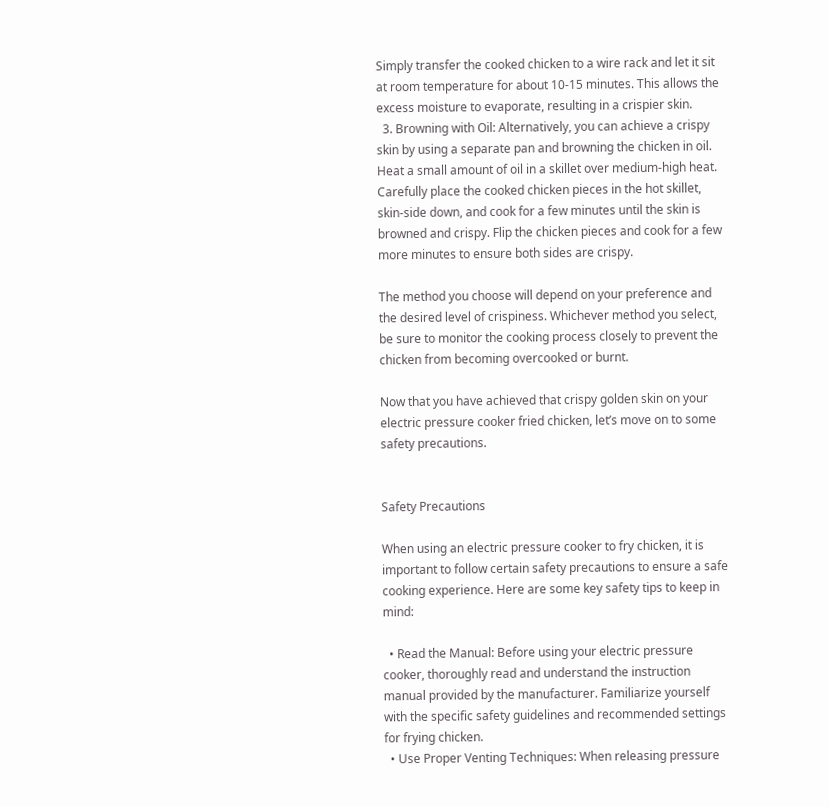Simply transfer the cooked chicken to a wire rack and let it sit at room temperature for about 10-15 minutes. This allows the excess moisture to evaporate, resulting in a crispier skin.
  3. Browning with Oil: Alternatively, you can achieve a crispy skin by using a separate pan and browning the chicken in oil. Heat a small amount of oil in a skillet over medium-high heat. Carefully place the cooked chicken pieces in the hot skillet, skin-side down, and cook for a few minutes until the skin is browned and crispy. Flip the chicken pieces and cook for a few more minutes to ensure both sides are crispy.

The method you choose will depend on your preference and the desired level of crispiness. Whichever method you select, be sure to monitor the cooking process closely to prevent the chicken from becoming overcooked or burnt.

Now that you have achieved that crispy golden skin on your electric pressure cooker fried chicken, let’s move on to some safety precautions.


Safety Precautions

When using an electric pressure cooker to fry chicken, it is important to follow certain safety precautions to ensure a safe cooking experience. Here are some key safety tips to keep in mind:

  • Read the Manual: Before using your electric pressure cooker, thoroughly read and understand the instruction manual provided by the manufacturer. Familiarize yourself with the specific safety guidelines and recommended settings for frying chicken.
  • Use Proper Venting Techniques: When releasing pressure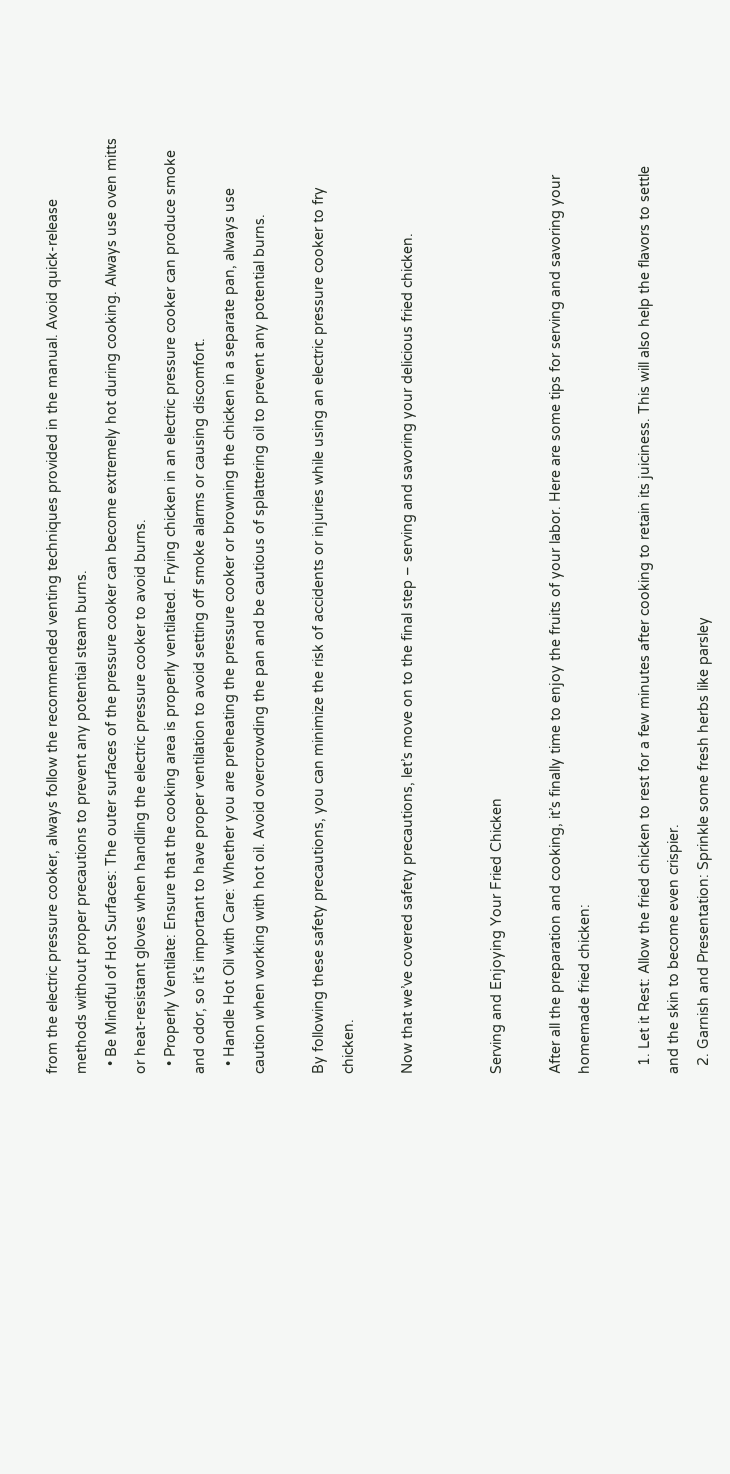from the electric pressure cooker, always follow the recommended venting techniques provided in the manual. Avoid quick-release methods without proper precautions to prevent any potential steam burns.
  • Be Mindful of Hot Surfaces: The outer surfaces of the pressure cooker can become extremely hot during cooking. Always use oven mitts or heat-resistant gloves when handling the electric pressure cooker to avoid burns.
  • Properly Ventilate: Ensure that the cooking area is properly ventilated. Frying chicken in an electric pressure cooker can produce smoke and odor, so it’s important to have proper ventilation to avoid setting off smoke alarms or causing discomfort.
  • Handle Hot Oil with Care: Whether you are preheating the pressure cooker or browning the chicken in a separate pan, always use caution when working with hot oil. Avoid overcrowding the pan and be cautious of splattering oil to prevent any potential burns.

By following these safety precautions, you can minimize the risk of accidents or injuries while using an electric pressure cooker to fry chicken.

Now that we’ve covered safety precautions, let’s move on to the final step – serving and savoring your delicious fried chicken.


Serving and Enjoying Your Fried Chicken

After all the preparation and cooking, it’s finally time to enjoy the fruits of your labor. Here are some tips for serving and savoring your homemade fried chicken:

  1. Let it Rest: Allow the fried chicken to rest for a few minutes after cooking to retain its juiciness. This will also help the flavors to settle and the skin to become even crispier.
  2. Garnish and Presentation: Sprinkle some fresh herbs like parsley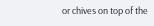or chives on top of the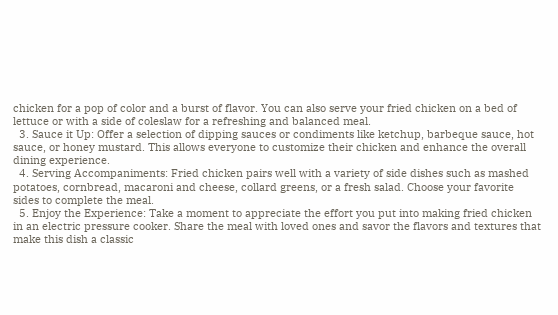chicken for a pop of color and a burst of flavor. You can also serve your fried chicken on a bed of lettuce or with a side of coleslaw for a refreshing and balanced meal.
  3. Sauce it Up: Offer a selection of dipping sauces or condiments like ketchup, barbeque sauce, hot sauce, or honey mustard. This allows everyone to customize their chicken and enhance the overall dining experience.
  4. Serving Accompaniments: Fried chicken pairs well with a variety of side dishes such as mashed potatoes, cornbread, macaroni and cheese, collard greens, or a fresh salad. Choose your favorite sides to complete the meal.
  5. Enjoy the Experience: Take a moment to appreciate the effort you put into making fried chicken in an electric pressure cooker. Share the meal with loved ones and savor the flavors and textures that make this dish a classic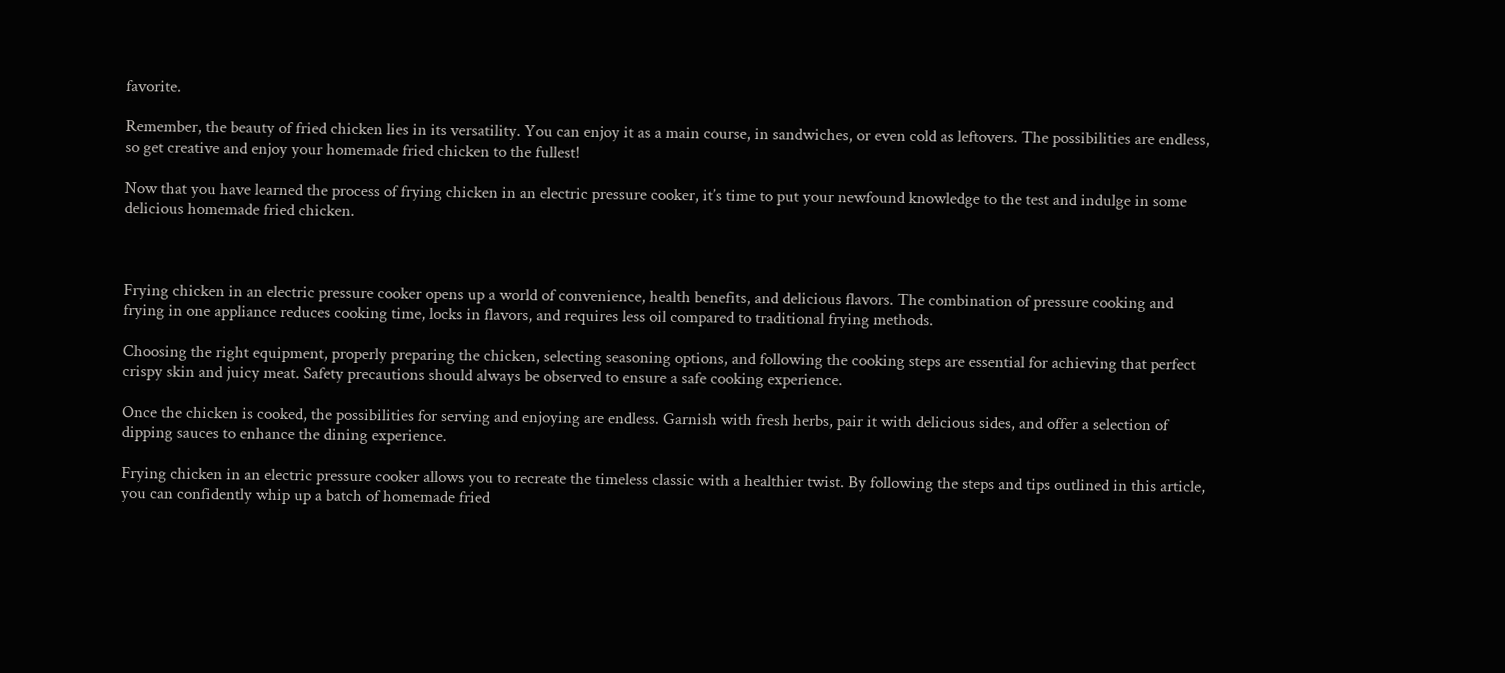favorite.

Remember, the beauty of fried chicken lies in its versatility. You can enjoy it as a main course, in sandwiches, or even cold as leftovers. The possibilities are endless, so get creative and enjoy your homemade fried chicken to the fullest!

Now that you have learned the process of frying chicken in an electric pressure cooker, it’s time to put your newfound knowledge to the test and indulge in some delicious homemade fried chicken.



Frying chicken in an electric pressure cooker opens up a world of convenience, health benefits, and delicious flavors. The combination of pressure cooking and frying in one appliance reduces cooking time, locks in flavors, and requires less oil compared to traditional frying methods.

Choosing the right equipment, properly preparing the chicken, selecting seasoning options, and following the cooking steps are essential for achieving that perfect crispy skin and juicy meat. Safety precautions should always be observed to ensure a safe cooking experience.

Once the chicken is cooked, the possibilities for serving and enjoying are endless. Garnish with fresh herbs, pair it with delicious sides, and offer a selection of dipping sauces to enhance the dining experience.

Frying chicken in an electric pressure cooker allows you to recreate the timeless classic with a healthier twist. By following the steps and tips outlined in this article, you can confidently whip up a batch of homemade fried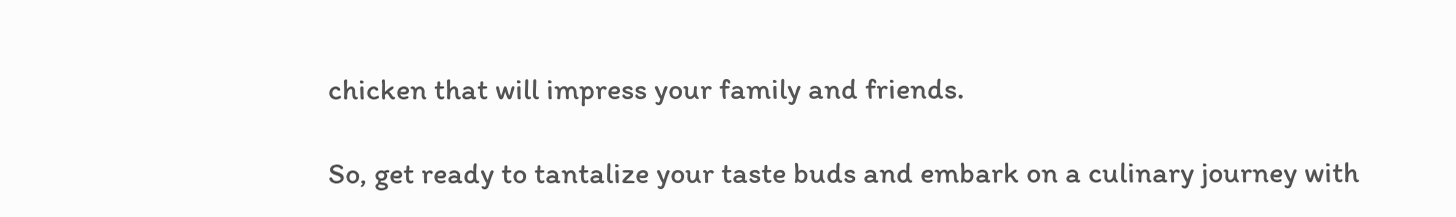chicken that will impress your family and friends.

So, get ready to tantalize your taste buds and embark on a culinary journey with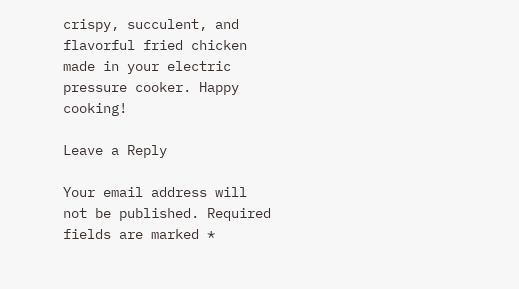crispy, succulent, and flavorful fried chicken made in your electric pressure cooker. Happy cooking!

Leave a Reply

Your email address will not be published. Required fields are marked *